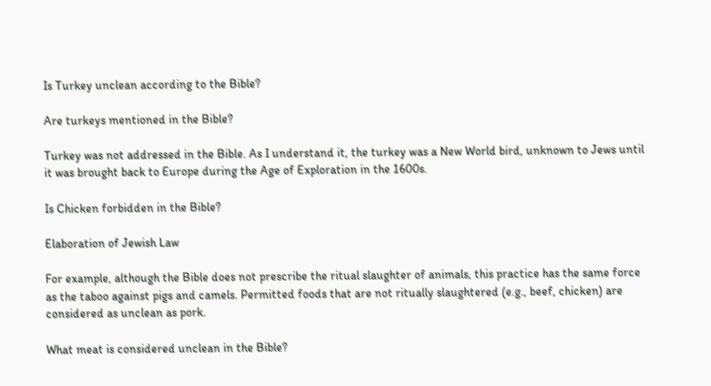Is Turkey unclean according to the Bible?

Are turkeys mentioned in the Bible?

Turkey was not addressed in the Bible. As I understand it, the turkey was a New World bird, unknown to Jews until it was brought back to Europe during the Age of Exploration in the 1600s.

Is Chicken forbidden in the Bible?

Elaboration of Jewish Law

For example, although the Bible does not prescribe the ritual slaughter of animals, this practice has the same force as the taboo against pigs and camels. Permitted foods that are not ritually slaughtered (e.g., beef, chicken) are considered as unclean as pork.

What meat is considered unclean in the Bible?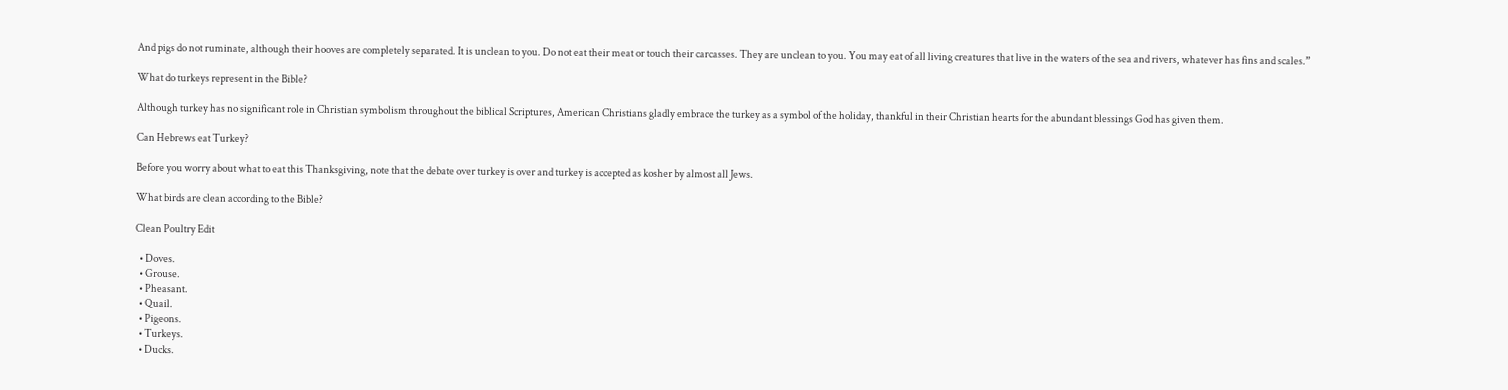And pigs do not ruminate, although their hooves are completely separated. It is unclean to you. Do not eat their meat or touch their carcasses. They are unclean to you. You may eat of all living creatures that live in the waters of the sea and rivers, whatever has fins and scales.”

What do turkeys represent in the Bible?

Although turkey has no significant role in Christian symbolism throughout the biblical Scriptures, American Christians gladly embrace the turkey as a symbol of the holiday, thankful in their Christian hearts for the abundant blessings God has given them.

Can Hebrews eat Turkey?

Before you worry about what to eat this Thanksgiving, note that the debate over turkey is over and turkey is accepted as kosher by almost all Jews.

What birds are clean according to the Bible?

Clean Poultry Edit

  • Doves.
  • Grouse.
  • Pheasant.
  • Quail.
  • Pigeons.
  • Turkeys.
  • Ducks.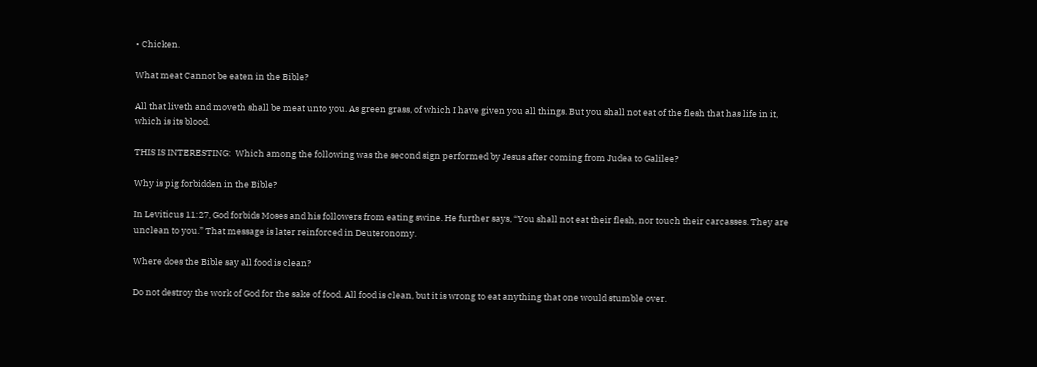• Chicken.

What meat Cannot be eaten in the Bible?

All that liveth and moveth shall be meat unto you. As green grass, of which I have given you all things. But you shall not eat of the flesh that has life in it, which is its blood.

THIS IS INTERESTING:  Which among the following was the second sign performed by Jesus after coming from Judea to Galilee?

Why is pig forbidden in the Bible?

In Leviticus 11:27, God forbids Moses and his followers from eating swine. He further says, “You shall not eat their flesh, nor touch their carcasses. They are unclean to you.” That message is later reinforced in Deuteronomy.

Where does the Bible say all food is clean?

Do not destroy the work of God for the sake of food. All food is clean, but it is wrong to eat anything that one would stumble over.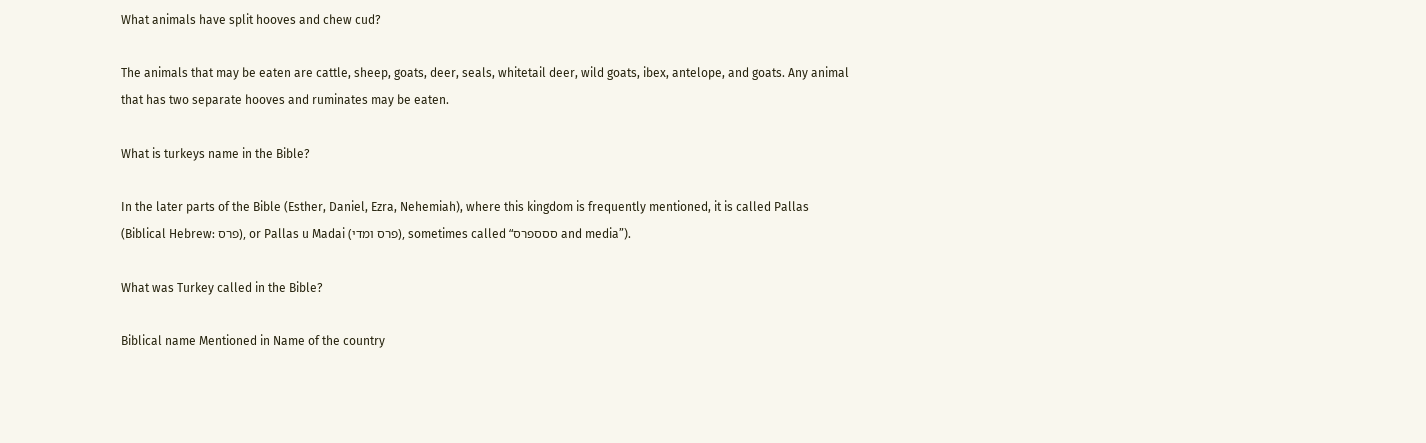What animals have split hooves and chew cud?

The animals that may be eaten are cattle, sheep, goats, deer, seals, whitetail deer, wild goats, ibex, antelope, and goats. Any animal that has two separate hooves and ruminates may be eaten.

What is turkeys name in the Bible?

In the later parts of the Bible (Esther, Daniel, Ezra, Nehemiah), where this kingdom is frequently mentioned, it is called Pallas (Biblical Hebrew: פרס), or Pallas u Madai (פרס ומדי), sometimes called “ססספרס and media”).

What was Turkey called in the Bible?

Biblical name Mentioned in Name of the country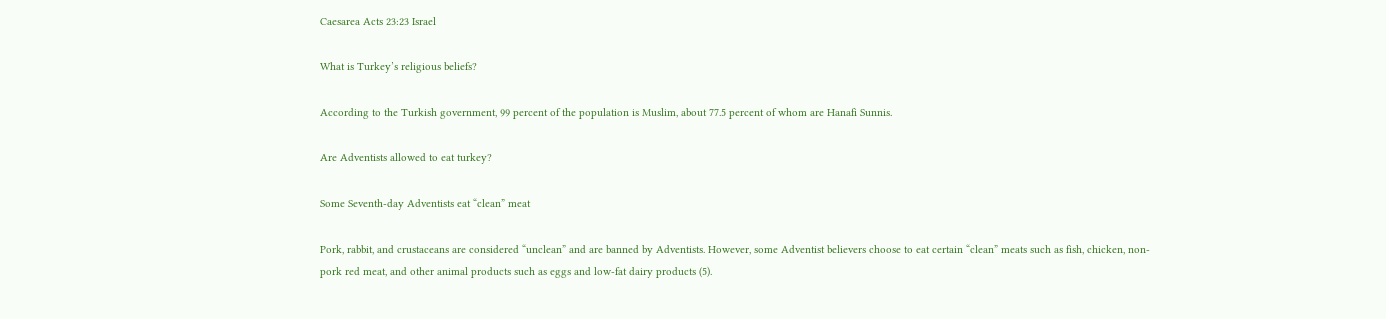Caesarea Acts 23:23 Israel

What is Turkey’s religious beliefs?

According to the Turkish government, 99 percent of the population is Muslim, about 77.5 percent of whom are Hanafi Sunnis.

Are Adventists allowed to eat turkey?

Some Seventh-day Adventists eat “clean” meat

Pork, rabbit, and crustaceans are considered “unclean” and are banned by Adventists. However, some Adventist believers choose to eat certain “clean” meats such as fish, chicken, non-pork red meat, and other animal products such as eggs and low-fat dairy products (5).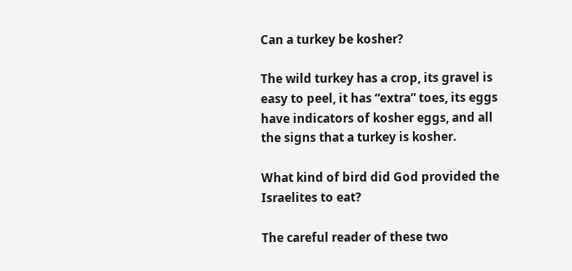Can a turkey be kosher?

The wild turkey has a crop, its gravel is easy to peel, it has “extra” toes, its eggs have indicators of kosher eggs, and all the signs that a turkey is kosher.

What kind of bird did God provided the Israelites to eat?

The careful reader of these two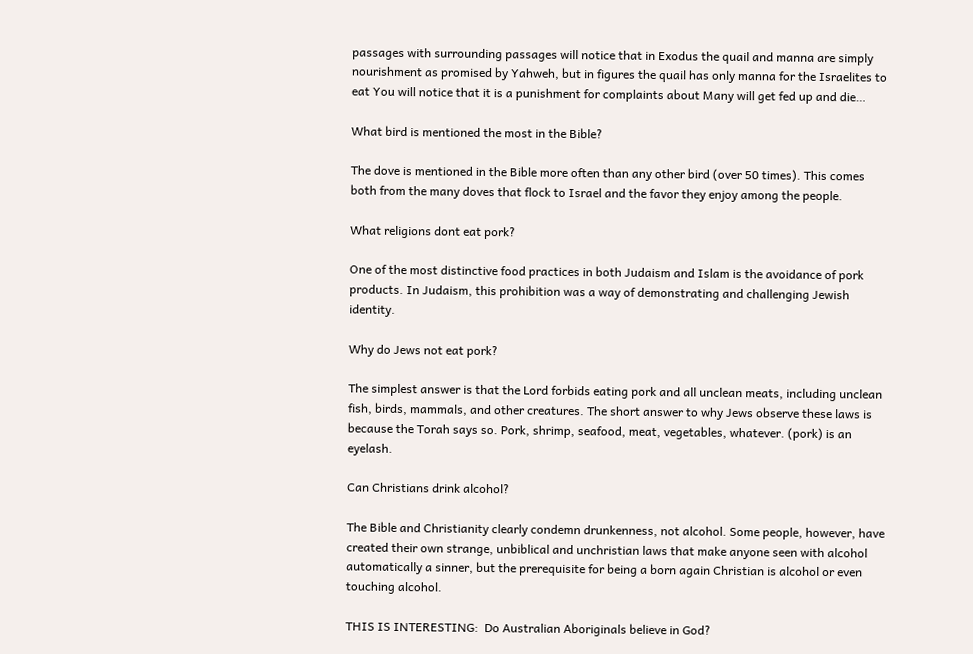passages with surrounding passages will notice that in Exodus the quail and manna are simply nourishment as promised by Yahweh, but in figures the quail has only manna for the Israelites to eat You will notice that it is a punishment for complaints about Many will get fed up and die…

What bird is mentioned the most in the Bible?

The dove is mentioned in the Bible more often than any other bird (over 50 times). This comes both from the many doves that flock to Israel and the favor they enjoy among the people.

What religions dont eat pork?

One of the most distinctive food practices in both Judaism and Islam is the avoidance of pork products. In Judaism, this prohibition was a way of demonstrating and challenging Jewish identity.

Why do Jews not eat pork?

The simplest answer is that the Lord forbids eating pork and all unclean meats, including unclean fish, birds, mammals, and other creatures. The short answer to why Jews observe these laws is because the Torah says so. Pork, shrimp, seafood, meat, vegetables, whatever. (pork) is an eyelash.

Can Christians drink alcohol?

The Bible and Christianity clearly condemn drunkenness, not alcohol. Some people, however, have created their own strange, unbiblical and unchristian laws that make anyone seen with alcohol automatically a sinner, but the prerequisite for being a born again Christian is alcohol or even touching alcohol.

THIS IS INTERESTING:  Do Australian Aboriginals believe in God?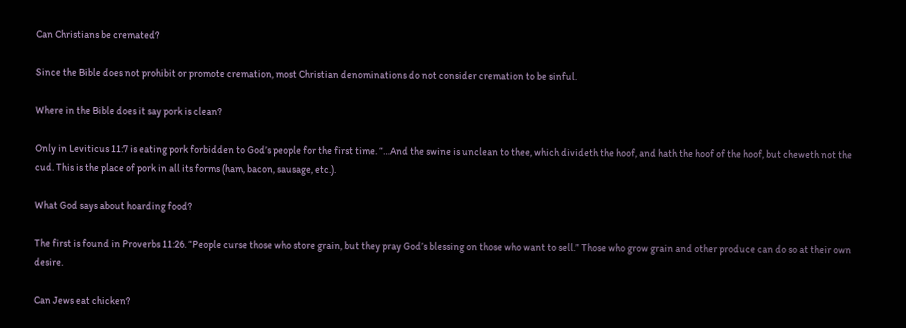Can Christians be cremated?

Since the Bible does not prohibit or promote cremation, most Christian denominations do not consider cremation to be sinful.

Where in the Bible does it say pork is clean?

Only in Leviticus 11:7 is eating pork forbidden to God’s people for the first time. “…And the swine is unclean to thee, which divideth the hoof, and hath the hoof of the hoof, but cheweth not the cud. This is the place of pork in all its forms (ham, bacon, sausage, etc.).

What God says about hoarding food?

The first is found in Proverbs 11:26. “People curse those who store grain, but they pray God’s blessing on those who want to sell.” Those who grow grain and other produce can do so at their own desire.

Can Jews eat chicken?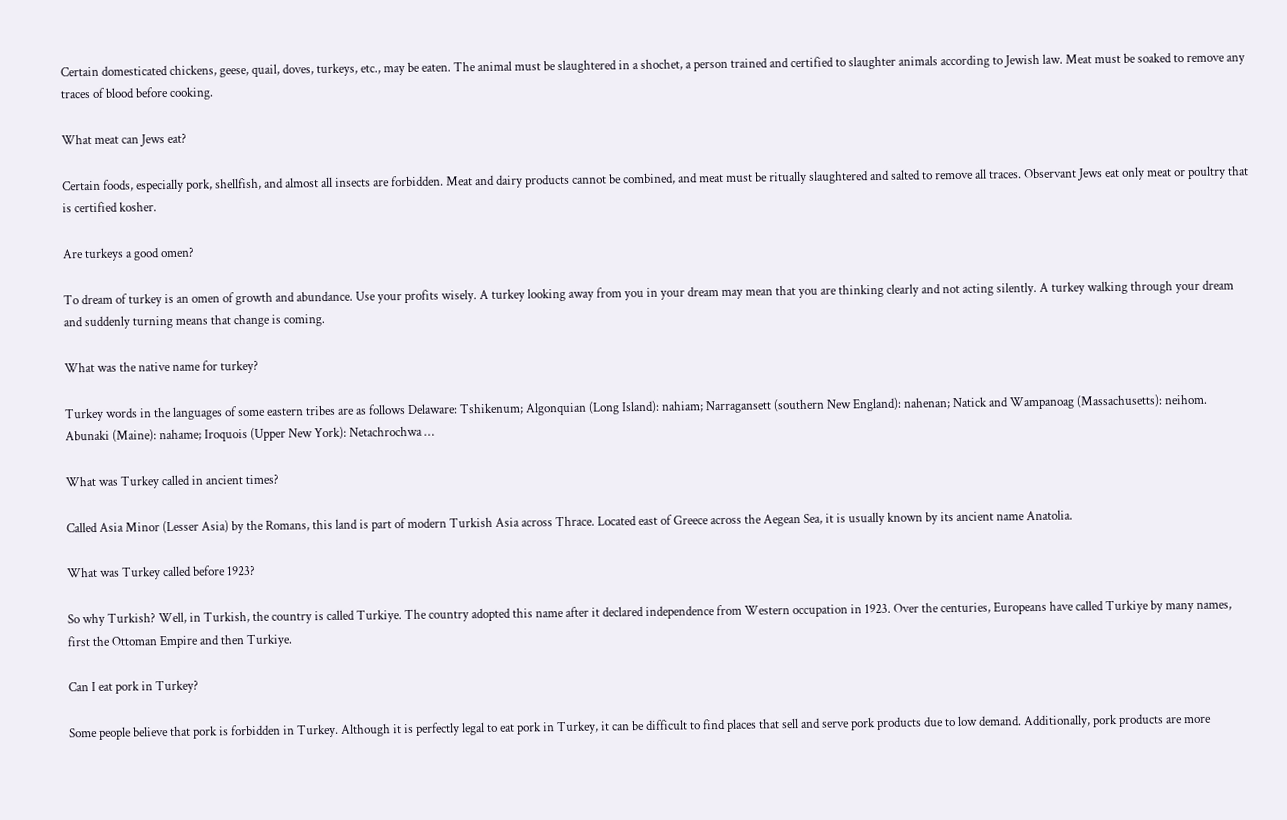Certain domesticated chickens, geese, quail, doves, turkeys, etc., may be eaten. The animal must be slaughtered in a shochet, a person trained and certified to slaughter animals according to Jewish law. Meat must be soaked to remove any traces of blood before cooking.

What meat can Jews eat?

Certain foods, especially pork, shellfish, and almost all insects are forbidden. Meat and dairy products cannot be combined, and meat must be ritually slaughtered and salted to remove all traces. Observant Jews eat only meat or poultry that is certified kosher.

Are turkeys a good omen?

To dream of turkey is an omen of growth and abundance. Use your profits wisely. A turkey looking away from you in your dream may mean that you are thinking clearly and not acting silently. A turkey walking through your dream and suddenly turning means that change is coming.

What was the native name for turkey?

Turkey words in the languages of some eastern tribes are as follows Delaware: Tshikenum; Algonquian (Long Island): nahiam; Narragansett (southern New England): nahenan; Natick and Wampanoag (Massachusetts): neihom. Abunaki (Maine): nahame; Iroquois (Upper New York): Netachrochwa …

What was Turkey called in ancient times?

Called Asia Minor (Lesser Asia) by the Romans, this land is part of modern Turkish Asia across Thrace. Located east of Greece across the Aegean Sea, it is usually known by its ancient name Anatolia.

What was Turkey called before 1923?

So why Turkish? Well, in Turkish, the country is called Turkiye. The country adopted this name after it declared independence from Western occupation in 1923. Over the centuries, Europeans have called Turkiye by many names, first the Ottoman Empire and then Turkiye.

Can I eat pork in Turkey?

Some people believe that pork is forbidden in Turkey. Although it is perfectly legal to eat pork in Turkey, it can be difficult to find places that sell and serve pork products due to low demand. Additionally, pork products are more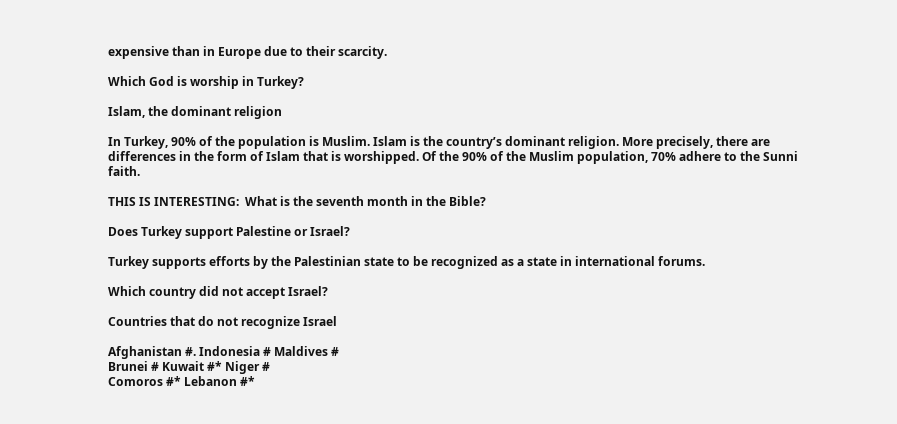expensive than in Europe due to their scarcity.

Which God is worship in Turkey?

Islam, the dominant religion

In Turkey, 90% of the population is Muslim. Islam is the country’s dominant religion. More precisely, there are differences in the form of Islam that is worshipped. Of the 90% of the Muslim population, 70% adhere to the Sunni faith.

THIS IS INTERESTING:  What is the seventh month in the Bible?

Does Turkey support Palestine or Israel?

Turkey supports efforts by the Palestinian state to be recognized as a state in international forums.

Which country did not accept Israel?

Countries that do not recognize Israel

Afghanistan #. Indonesia # Maldives #
Brunei # Kuwait #* Niger #
Comoros #* Lebanon #*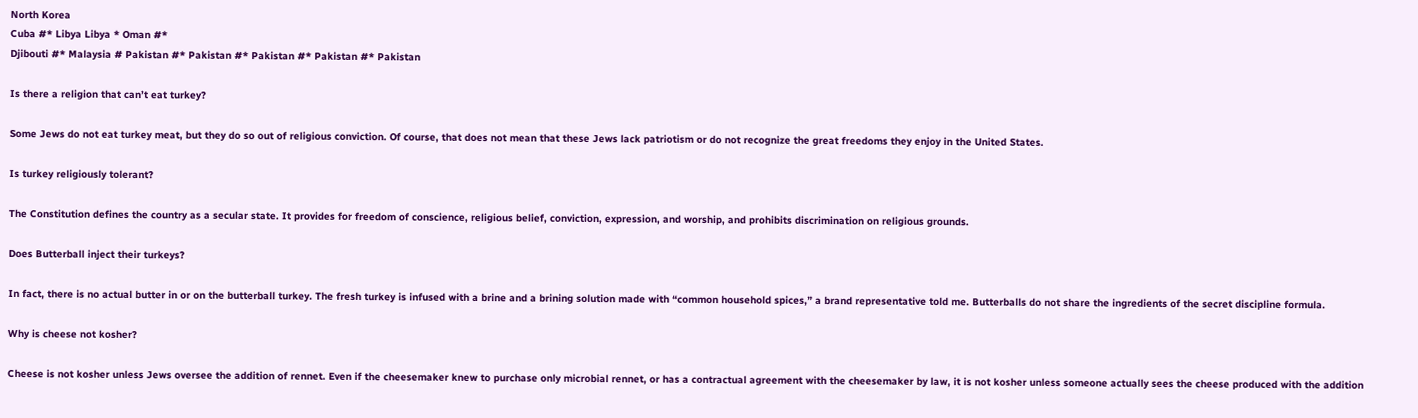North Korea
Cuba #* Libya Libya * Oman #*
Djibouti #* Malaysia # Pakistan #* Pakistan #* Pakistan #* Pakistan #* Pakistan

Is there a religion that can’t eat turkey?

Some Jews do not eat turkey meat, but they do so out of religious conviction. Of course, that does not mean that these Jews lack patriotism or do not recognize the great freedoms they enjoy in the United States.

Is turkey religiously tolerant?

The Constitution defines the country as a secular state. It provides for freedom of conscience, religious belief, conviction, expression, and worship, and prohibits discrimination on religious grounds.

Does Butterball inject their turkeys?

In fact, there is no actual butter in or on the butterball turkey. The fresh turkey is infused with a brine and a brining solution made with “common household spices,” a brand representative told me. Butterballs do not share the ingredients of the secret discipline formula.

Why is cheese not kosher?

Cheese is not kosher unless Jews oversee the addition of rennet. Even if the cheesemaker knew to purchase only microbial rennet, or has a contractual agreement with the cheesemaker by law, it is not kosher unless someone actually sees the cheese produced with the addition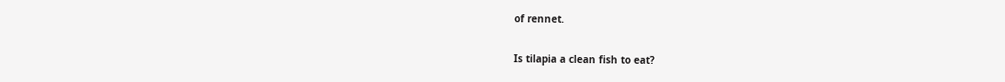of rennet.

Is tilapia a clean fish to eat?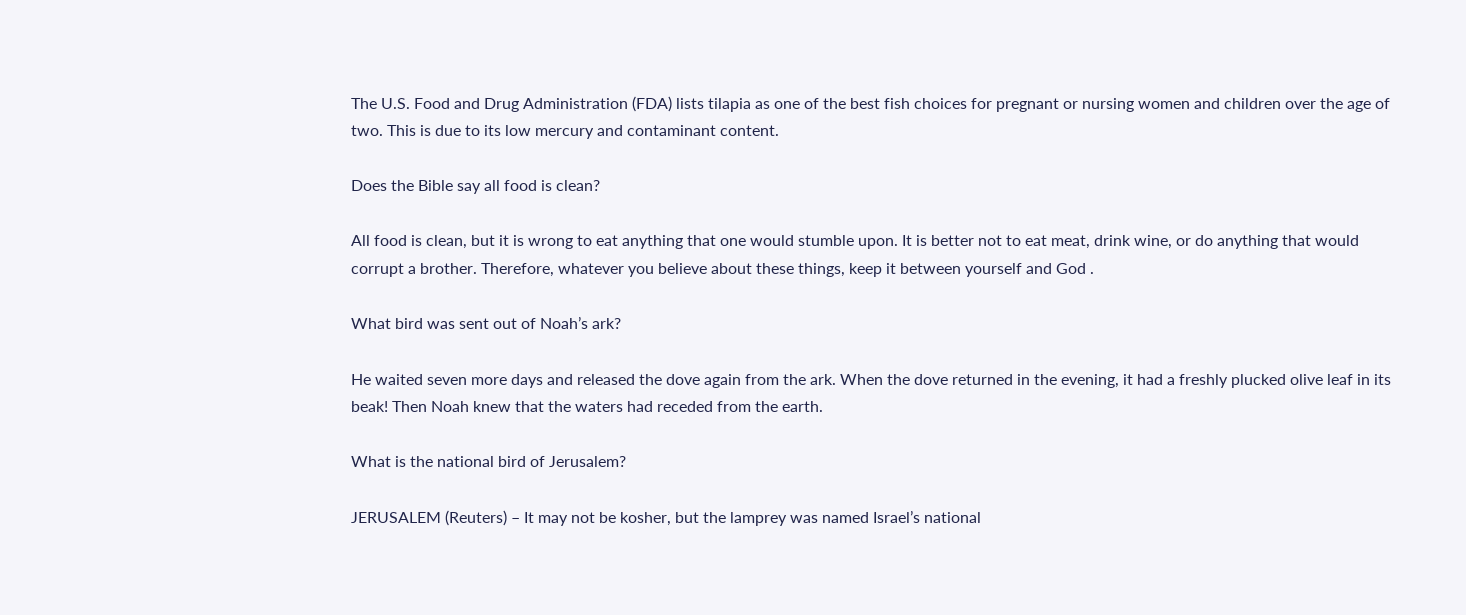The U.S. Food and Drug Administration (FDA) lists tilapia as one of the best fish choices for pregnant or nursing women and children over the age of two. This is due to its low mercury and contaminant content.

Does the Bible say all food is clean?

All food is clean, but it is wrong to eat anything that one would stumble upon. It is better not to eat meat, drink wine, or do anything that would corrupt a brother. Therefore, whatever you believe about these things, keep it between yourself and God .

What bird was sent out of Noah’s ark?

He waited seven more days and released the dove again from the ark. When the dove returned in the evening, it had a freshly plucked olive leaf in its beak! Then Noah knew that the waters had receded from the earth.

What is the national bird of Jerusalem?

JERUSALEM (Reuters) – It may not be kosher, but the lamprey was named Israel’s national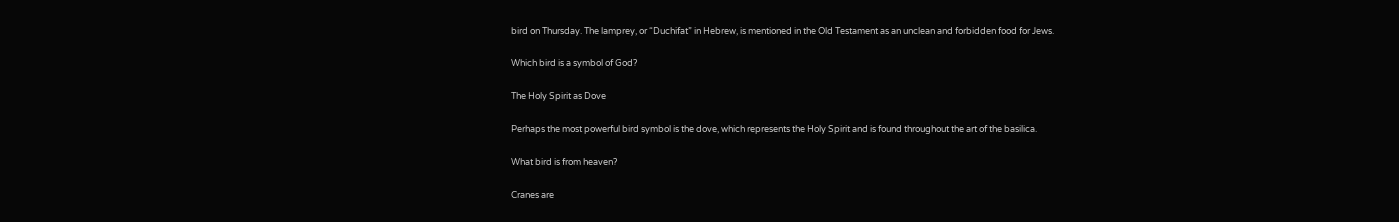bird on Thursday. The lamprey, or “Duchifat” in Hebrew, is mentioned in the Old Testament as an unclean and forbidden food for Jews.

Which bird is a symbol of God?

The Holy Spirit as Dove

Perhaps the most powerful bird symbol is the dove, which represents the Holy Spirit and is found throughout the art of the basilica.

What bird is from heaven?

Cranes are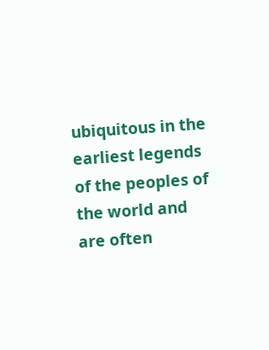ubiquitous in the earliest legends of the peoples of the world and are often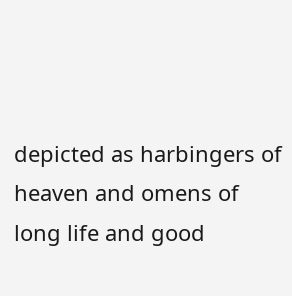depicted as harbingers of heaven and omens of long life and good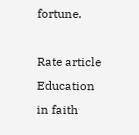fortune.

Rate article
Education in faith